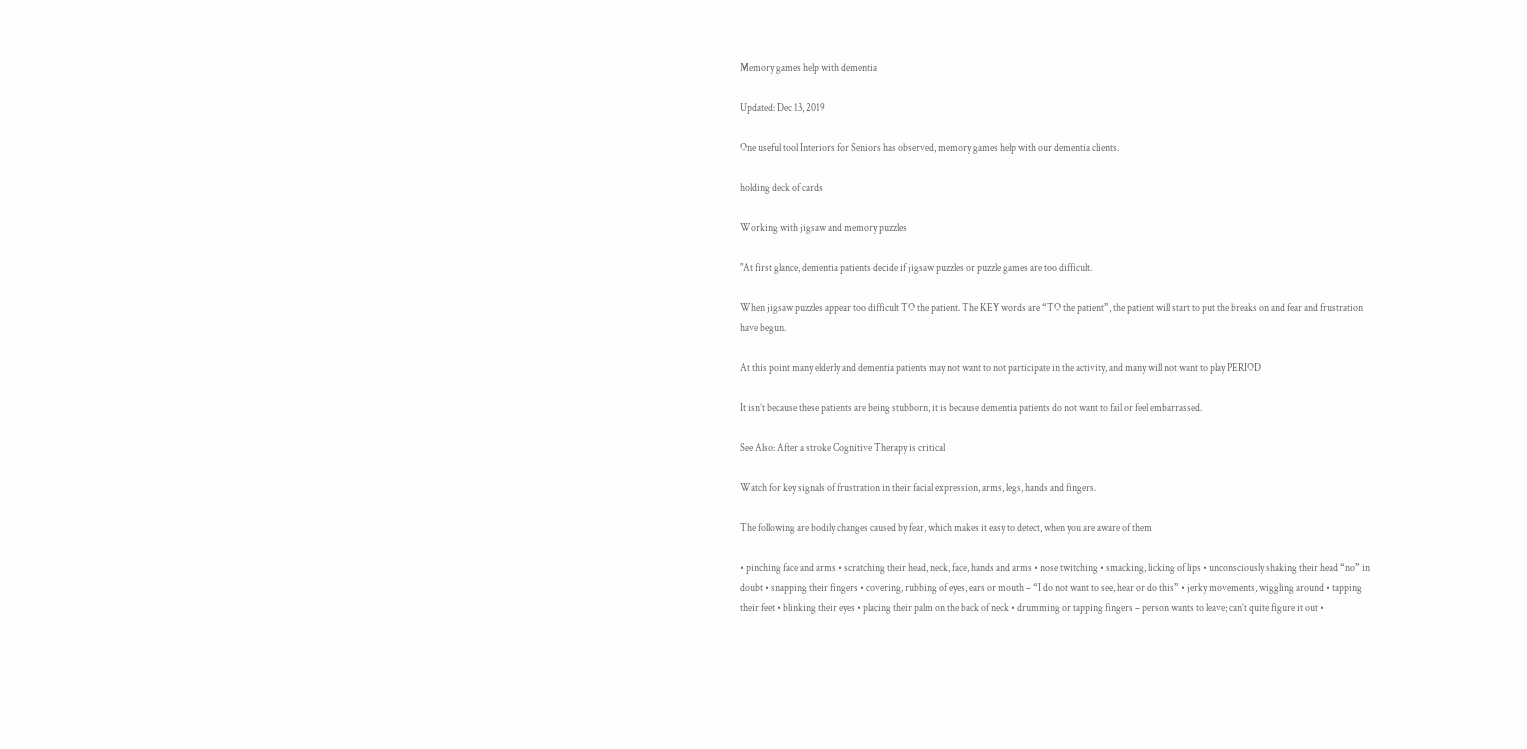Memory games help with dementia

Updated: Dec 13, 2019

One useful tool Interiors for Seniors has observed, memory games help with our dementia clients.

holding deck of cards

Working with jigsaw and memory puzzles

"At first glance, dementia patients decide if jigsaw puzzles or puzzle games are too difficult.

When jigsaw puzzles appear too difficult TO the patient. The KEY words are “TO the patient”, the patient will start to put the breaks on and fear and frustration have begun.

At this point many elderly and dementia patients may not want to not participate in the activity, and many will not want to play PERIOD

It isn’t because these patients are being stubborn, it is because dementia patients do not want to fail or feel embarrassed.

See Also: After a stroke Cognitive Therapy is critical

Watch for key signals of frustration in their facial expression, arms, legs, hands and fingers.

The following are bodily changes caused by fear, which makes it easy to detect, when you are aware of them

• pinching face and arms • scratching their head, neck, face, hands and arms • nose twitching • smacking, licking of lips • unconsciously shaking their head “no” in doubt • snapping their fingers • covering, rubbing of eyes, ears or mouth – “I do not want to see, hear or do this” • jerky movements, wiggling around • tapping their feet • blinking their eyes • placing their palm on the back of neck • drumming or tapping fingers – person wants to leave; can’t quite figure it out •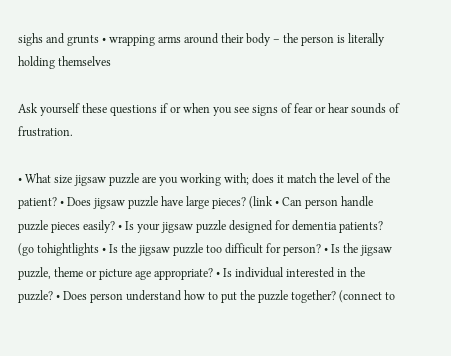sighs and grunts • wrapping arms around their body – the person is literally holding themselves

Ask yourself these questions if or when you see signs of fear or hear sounds of frustration.

• What size jigsaw puzzle are you working with; does it match the level of the patient? • Does jigsaw puzzle have large pieces? (link • Can person handle puzzle pieces easily? • Is your jigsaw puzzle designed for dementia patients? (go tohightlights • Is the jigsaw puzzle too difficult for person? • Is the jigsaw puzzle, theme or picture age appropriate? • Is individual interested in the puzzle? • Does person understand how to put the puzzle together? (connect to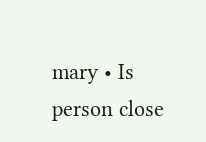mary • Is person close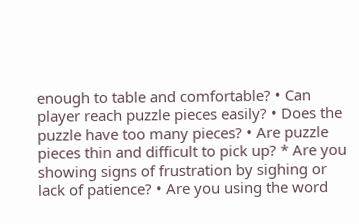enough to table and comfortable? • Can player reach puzzle pieces easily? • Does the puzzle have too many pieces? • Are puzzle pieces thin and difficult to pick up? * Are you showing signs of frustration by sighing or lack of patience? • Are you using the word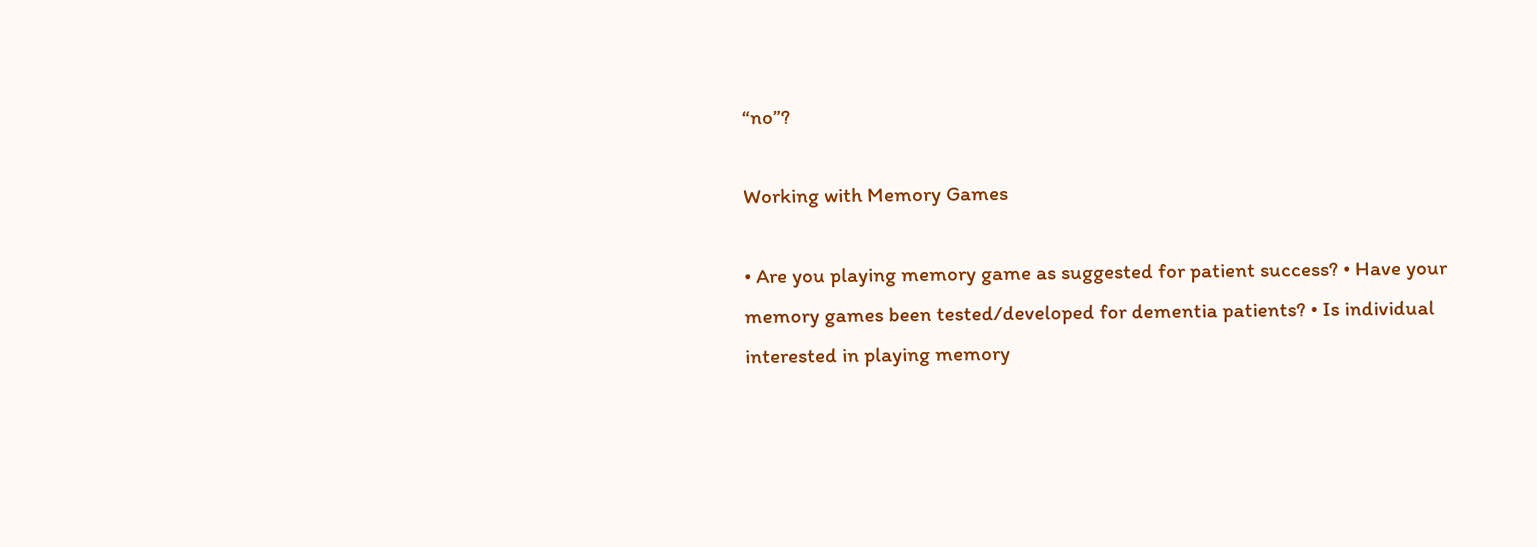“no”?

Working with Memory Games

• Are you playing memory game as suggested for patient success? • Have your memory games been tested/developed for dementia patients? • Is individual interested in playing memory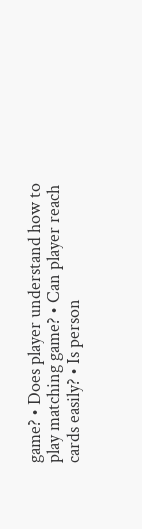game? • Does player understand how to play matching game? • Can player reach cards easily? • Is person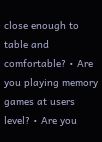close enough to table and comfortable? • Are you playing memory games at users level? • Are you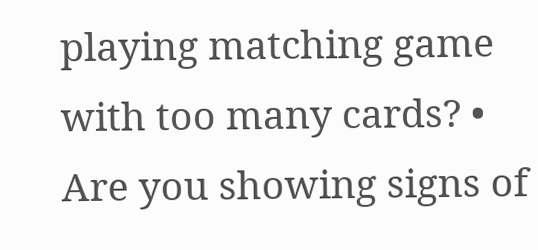playing matching game with too many cards? • Are you showing signs of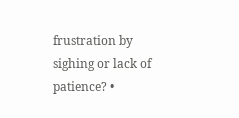frustration by sighing or lack of patience? •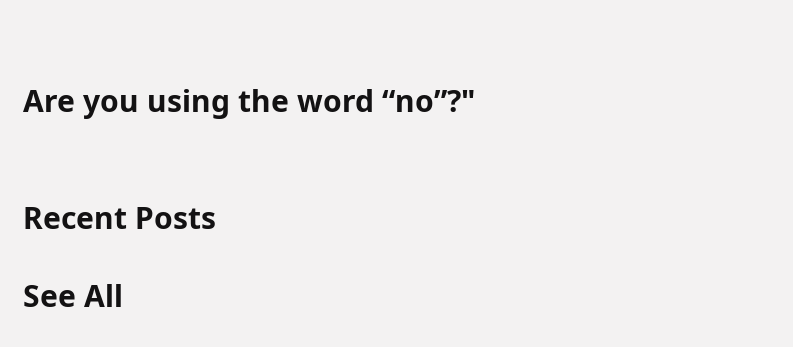Are you using the word “no”?"


Recent Posts

See All